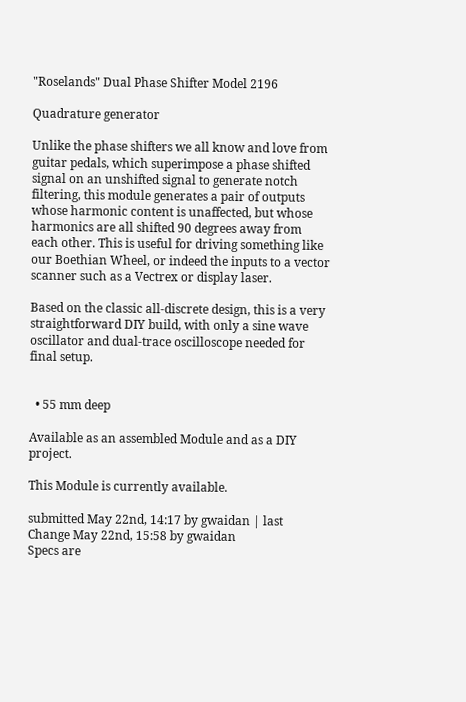"Roselands" Dual Phase Shifter Model 2196

Quadrature generator

Unlike the phase shifters we all know and love from guitar pedals, which superimpose a phase shifted signal on an unshifted signal to generate notch filtering, this module generates a pair of outputs whose harmonic content is unaffected, but whose harmonics are all shifted 90 degrees away from each other. This is useful for driving something like our Boethian Wheel, or indeed the inputs to a vector scanner such as a Vectrex or display laser.

Based on the classic all-discrete design, this is a very straightforward DIY build, with only a sine wave oscillator and dual-trace oscilloscope needed for final setup.


  • 55 mm deep

Available as an assembled Module and as a DIY project.

This Module is currently available.

submitted May 22nd, 14:17 by gwaidan | last Change May 22nd, 15:58 by gwaidan
Specs are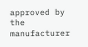approved by the manufacturer